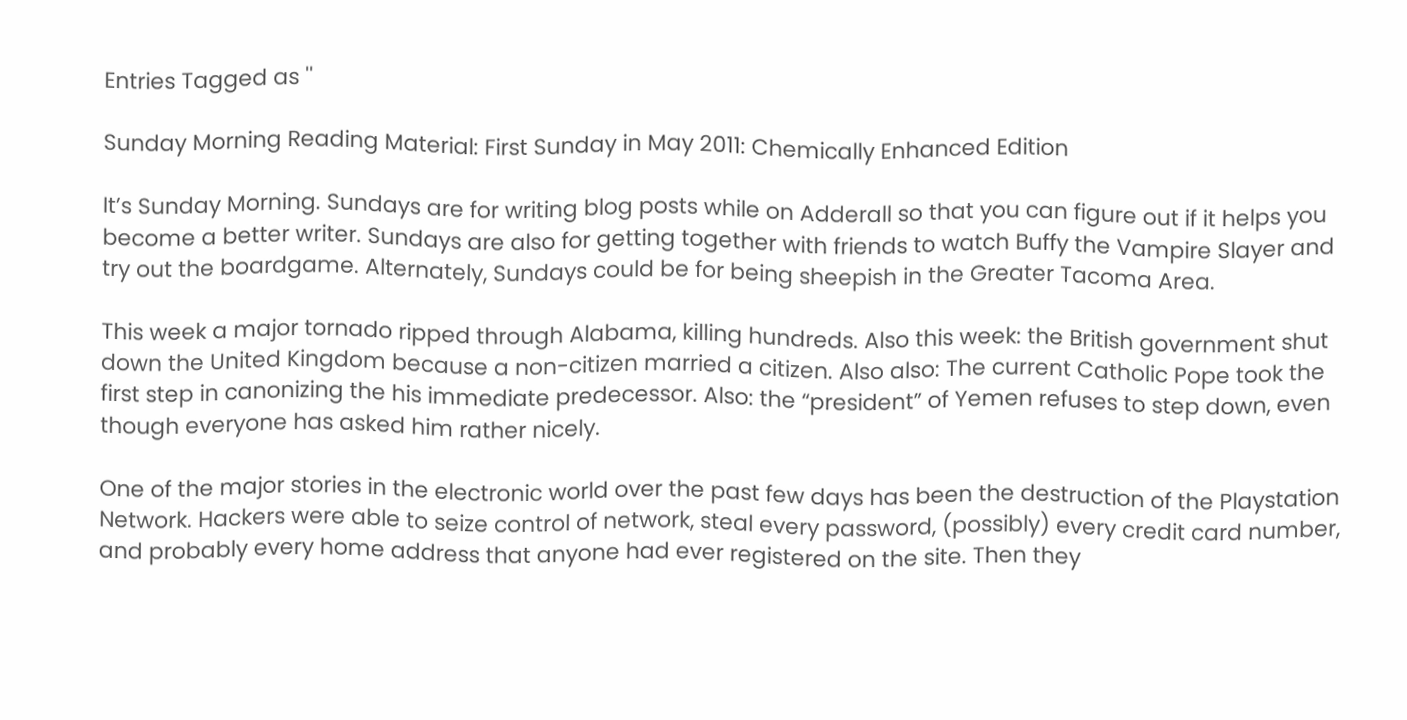Entries Tagged as ''

Sunday Morning Reading Material: First Sunday in May 2011: Chemically Enhanced Edition

It’s Sunday Morning. Sundays are for writing blog posts while on Adderall so that you can figure out if it helps you become a better writer. Sundays are also for getting together with friends to watch Buffy the Vampire Slayer and try out the boardgame. Alternately, Sundays could be for being sheepish in the Greater Tacoma Area.

This week a major tornado ripped through Alabama, killing hundreds. Also this week: the British government shut down the United Kingdom because a non-citizen married a citizen. Also also: The current Catholic Pope took the first step in canonizing the his immediate predecessor. Also: the “president” of Yemen refuses to step down, even though everyone has asked him rather nicely.

One of the major stories in the electronic world over the past few days has been the destruction of the Playstation Network. Hackers were able to seize control of network, steal every password, (possibly) every credit card number, and probably every home address that anyone had ever registered on the site. Then they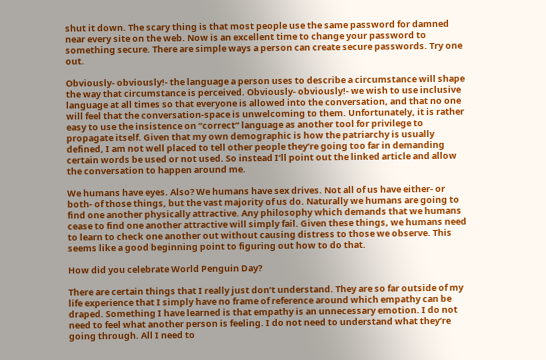shut it down. The scary thing is that most people use the same password for damned near every site on the web. Now is an excellent time to change your password to something secure. There are simple ways a person can create secure passwords. Try one out.

Obviously- obviously!- the language a person uses to describe a circumstance will shape the way that circumstance is perceived. Obviously- obviously!- we wish to use inclusive language at all times so that everyone is allowed into the conversation, and that no one will feel that the conversation-space is unwelcoming to them. Unfortunately, it is rather easy to use the insistence on “correct” language as another tool for privilege to propagate itself. Given that my own demographic is how the patriarchy is usually defined, I am not well placed to tell other people they’re going too far in demanding certain words be used or not used. So instead I’ll point out the linked article and allow the conversation to happen around me.

We humans have eyes. Also? We humans have sex drives. Not all of us have either- or both- of those things, but the vast majority of us do. Naturally we humans are going to find one another physically attractive. Any philosophy which demands that we humans cease to find one another attractive will simply fail. Given these things, we humans need to learn to check one another out without causing distress to those we observe. This seems like a good beginning point to figuring out how to do that.

How did you celebrate World Penguin Day?

There are certain things that I really just don’t understand. They are so far outside of my life experience that I simply have no frame of reference around which empathy can be draped. Something I have learned is that empathy is an unnecessary emotion. I do not need to feel what another person is feeling. I do not need to understand what they’re going through. All I need to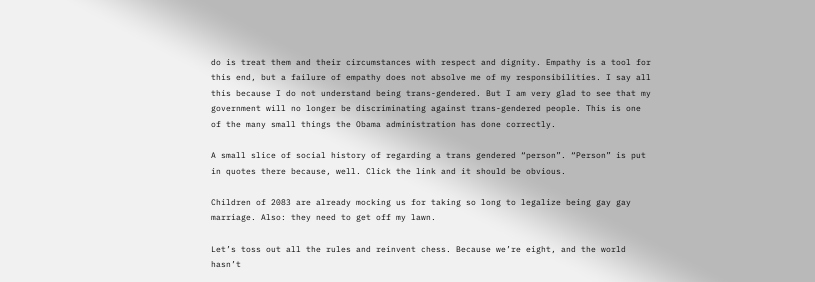do is treat them and their circumstances with respect and dignity. Empathy is a tool for this end, but a failure of empathy does not absolve me of my responsibilities. I say all this because I do not understand being trans-gendered. But I am very glad to see that my government will no longer be discriminating against trans-gendered people. This is one of the many small things the Obama administration has done correctly.

A small slice of social history of regarding a trans gendered “person”. “Person” is put in quotes there because, well. Click the link and it should be obvious.

Children of 2083 are already mocking us for taking so long to legalize being gay gay marriage. Also: they need to get off my lawn.

Let’s toss out all the rules and reinvent chess. Because we’re eight, and the world hasn’t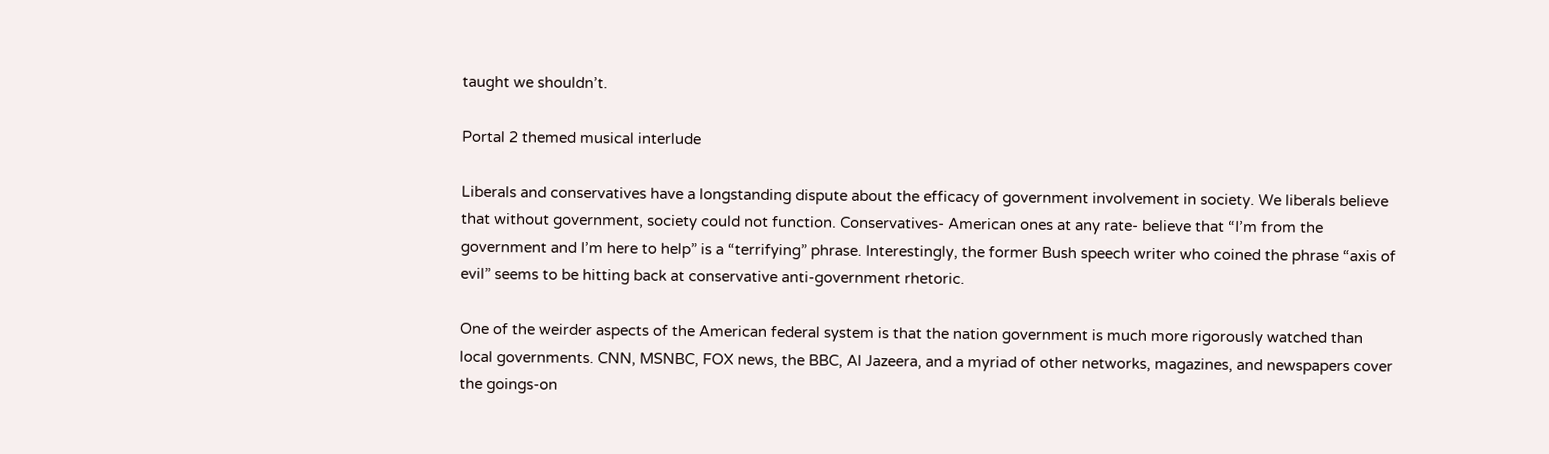taught we shouldn’t.

Portal 2 themed musical interlude

Liberals and conservatives have a longstanding dispute about the efficacy of government involvement in society. We liberals believe that without government, society could not function. Conservatives- American ones at any rate- believe that “I’m from the government and I’m here to help” is a “terrifying” phrase. Interestingly, the former Bush speech writer who coined the phrase “axis of evil” seems to be hitting back at conservative anti-government rhetoric.

One of the weirder aspects of the American federal system is that the nation government is much more rigorously watched than local governments. CNN, MSNBC, FOX news, the BBC, Al Jazeera, and a myriad of other networks, magazines, and newspapers cover the goings-on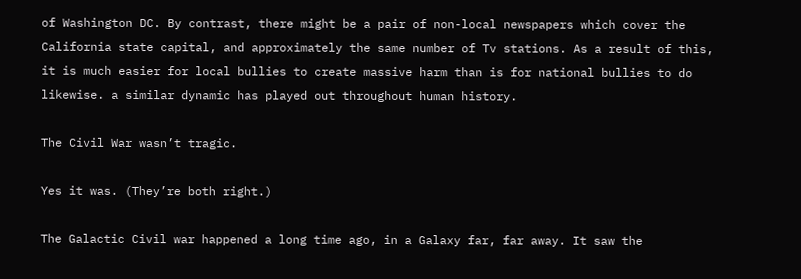of Washington DC. By contrast, there might be a pair of non-local newspapers which cover the California state capital, and approximately the same number of Tv stations. As a result of this, it is much easier for local bullies to create massive harm than is for national bullies to do likewise. a similar dynamic has played out throughout human history.

The Civil War wasn’t tragic.

Yes it was. (They’re both right.)

The Galactic Civil war happened a long time ago, in a Galaxy far, far away. It saw the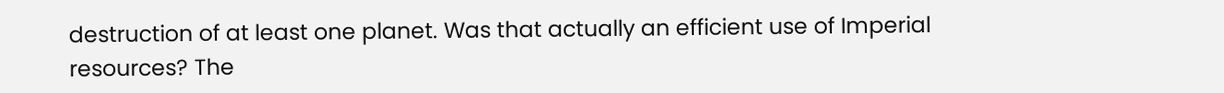destruction of at least one planet. Was that actually an efficient use of Imperial resources? The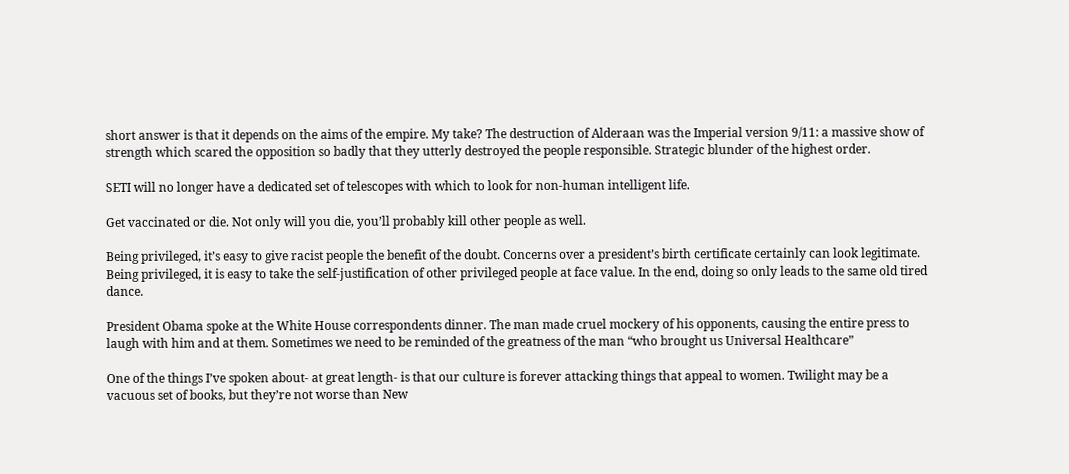short answer is that it depends on the aims of the empire. My take? The destruction of Alderaan was the Imperial version 9/11: a massive show of strength which scared the opposition so badly that they utterly destroyed the people responsible. Strategic blunder of the highest order.

SETI will no longer have a dedicated set of telescopes with which to look for non-human intelligent life.

Get vaccinated or die. Not only will you die, you’ll probably kill other people as well.

Being privileged, it’s easy to give racist people the benefit of the doubt. Concerns over a president’s birth certificate certainly can look legitimate. Being privileged, it is easy to take the self-justification of other privileged people at face value. In the end, doing so only leads to the same old tired dance.

President Obama spoke at the White House correspondents dinner. The man made cruel mockery of his opponents, causing the entire press to laugh with him and at them. Sometimes we need to be reminded of the greatness of the man “who brought us Universal Healthcare”

One of the things I’ve spoken about- at great length- is that our culture is forever attacking things that appeal to women. Twilight may be a vacuous set of books, but they’re not worse than New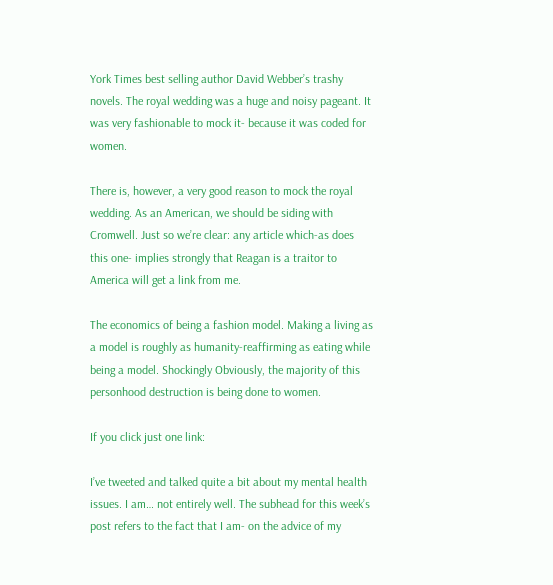York Times best selling author David Webber’s trashy novels. The royal wedding was a huge and noisy pageant. It was very fashionable to mock it- because it was coded for women.

There is, however, a very good reason to mock the royal wedding. As an American, we should be siding with Cromwell. Just so we’re clear: any article which-as does this one- implies strongly that Reagan is a traitor to America will get a link from me.

The economics of being a fashion model. Making a living as a model is roughly as humanity-reaffirming as eating while being a model. Shockingly Obviously, the majority of this personhood destruction is being done to women.

If you click just one link:

I’ve tweeted and talked quite a bit about my mental health issues. I am… not entirely well. The subhead for this week’s post refers to the fact that I am- on the advice of my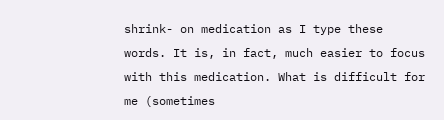shrink- on medication as I type these words. It is, in fact, much easier to focus with this medication. What is difficult for me (sometimes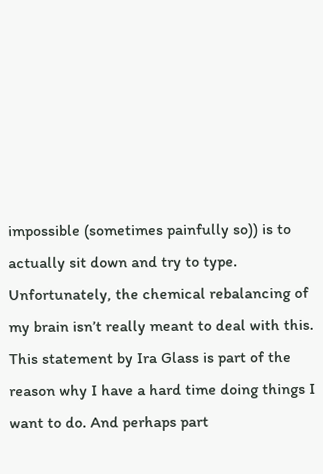impossible (sometimes painfully so)) is to actually sit down and try to type. Unfortunately, the chemical rebalancing of my brain isn’t really meant to deal with this. This statement by Ira Glass is part of the reason why I have a hard time doing things I want to do. And perhaps part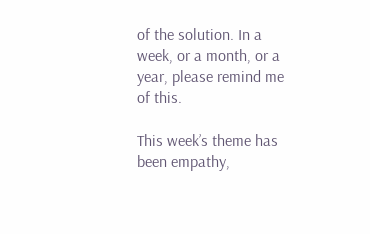of the solution. In a week, or a month, or a year, please remind me of this.

This week’s theme has been empathy,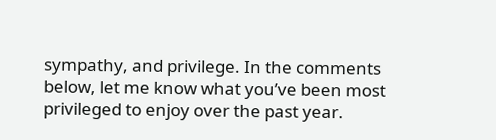sympathy, and privilege. In the comments below, let me know what you’ve been most privileged to enjoy over the past year.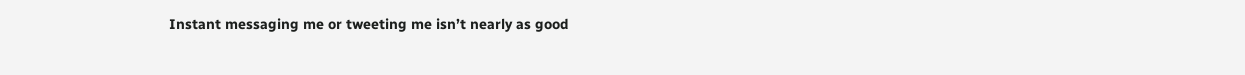Instant messaging me or tweeting me isn’t nearly as good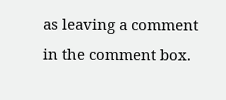as leaving a comment in the comment box.